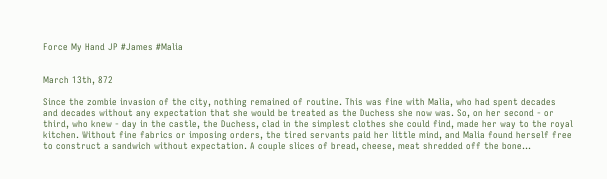Force My Hand JP #James #Malia


March 13th, 872

Since the zombie invasion of the city, nothing remained of routine. This was fine with Malia, who had spent decades and decades without any expectation that she would be treated as the Duchess she now was. So, on her second - or third, who knew - day in the castle, the Duchess, clad in the simplest clothes she could find, made her way to the royal kitchen. Without fine fabrics or imposing orders, the tired servants paid her little mind, and Malia found herself free to construct a sandwich without expectation. A couple slices of bread, cheese, meat shredded off the bone…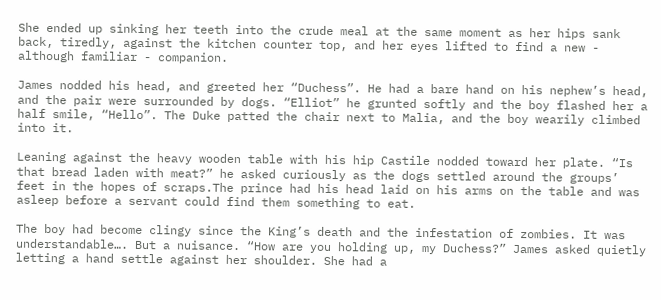She ended up sinking her teeth into the crude meal at the same moment as her hips sank back, tiredly, against the kitchen counter top, and her eyes lifted to find a new - although familiar - companion.

James nodded his head, and greeted her “Duchess”. He had a bare hand on his nephew’s head, and the pair were surrounded by dogs. “Elliot” he grunted softly and the boy flashed her a half smile, “Hello”. The Duke patted the chair next to Malia, and the boy wearily climbed into it.

Leaning against the heavy wooden table with his hip Castile nodded toward her plate. “Is that bread laden with meat?” he asked curiously as the dogs settled around the groups’ feet in the hopes of scraps.The prince had his head laid on his arms on the table and was asleep before a servant could find them something to eat.

The boy had become clingy since the King’s death and the infestation of zombies. It was understandable…. But a nuisance. “How are you holding up, my Duchess?” James asked quietly letting a hand settle against her shoulder. She had a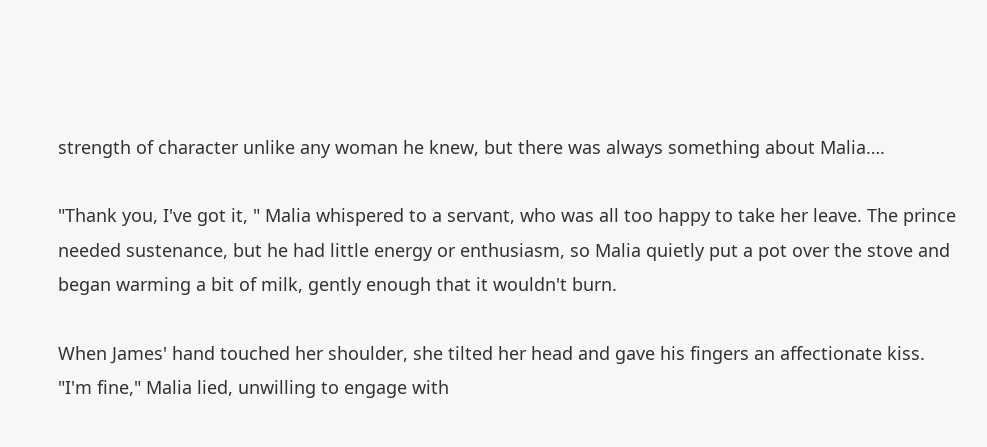strength of character unlike any woman he knew, but there was always something about Malia….

"Thank you, I've got it, " Malia whispered to a servant, who was all too happy to take her leave. The prince needed sustenance, but he had little energy or enthusiasm, so Malia quietly put a pot over the stove and began warming a bit of milk, gently enough that it wouldn't burn.

When James' hand touched her shoulder, she tilted her head and gave his fingers an affectionate kiss. "I'm fine," Malia lied, unwilling to engage with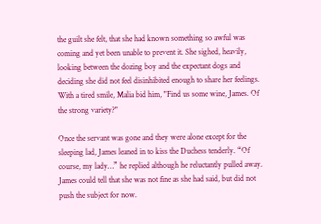the guilt she felt, that she had known something so awful was coming and yet been unable to prevent it. She sighed, heavily, looking between the dozing boy and the expectant dogs and deciding she did not feel disinhibited enough to share her feelings. With a tired smile, Malia bid him, "Find us some wine, James. Of the strong variety?"

Once the servant was gone and they were alone except for the sleeping lad, James leaned in to kiss the Duchess tenderly. “Of course, my lady…” he replied although he reluctantly pulled away. James could tell that she was not fine as she had said, but did not push the subject for now.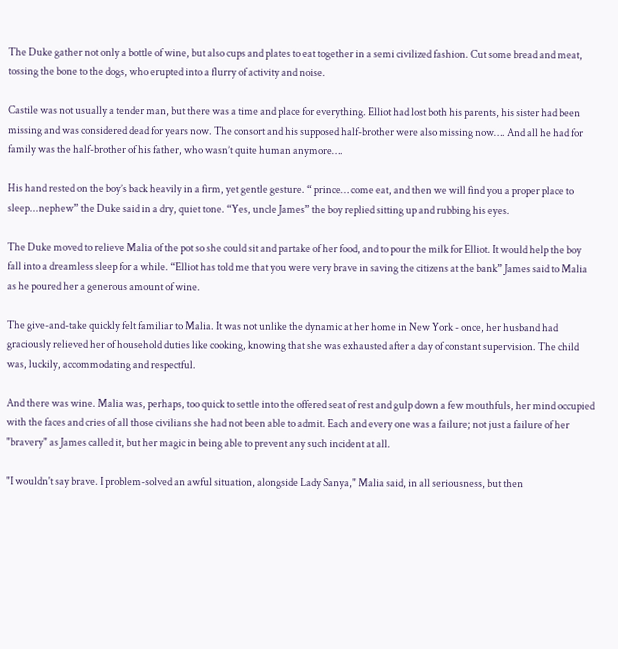The Duke gather not only a bottle of wine, but also cups and plates to eat together in a semi civilized fashion. Cut some bread and meat, tossing the bone to the dogs, who erupted into a flurry of activity and noise.

Castile was not usually a tender man, but there was a time and place for everything. Elliot had lost both his parents, his sister had been missing and was considered dead for years now. The consort and his supposed half-brother were also missing now…. And all he had for family was the half-brother of his father, who wasn’t quite human anymore….

His hand rested on the boy’s back heavily in a firm, yet gentle gesture. “ prince… come eat, and then we will find you a proper place to sleep...nephew” the Duke said in a dry, quiet tone. “Yes, uncle James” the boy replied sitting up and rubbing his eyes.

The Duke moved to relieve Malia of the pot so she could sit and partake of her food, and to pour the milk for Elliot. It would help the boy fall into a dreamless sleep for a while. “Elliot has told me that you were very brave in saving the citizens at the bank” James said to Malia as he poured her a generous amount of wine.

The give-and-take quickly felt familiar to Malia. It was not unlike the dynamic at her home in New York - once, her husband had graciously relieved her of household duties like cooking, knowing that she was exhausted after a day of constant supervision. The child was, luckily, accommodating and respectful.

And there was wine. Malia was, perhaps, too quick to settle into the offered seat of rest and gulp down a few mouthfuls, her mind occupied with the faces and cries of all those civilians she had not been able to admit. Each and every one was a failure; not just a failure of her "bravery" as James called it, but her magic in being able to prevent any such incident at all.

"I wouldn't say brave. I problem-solved an awful situation, alongside Lady Sanya," Malia said, in all seriousness, but then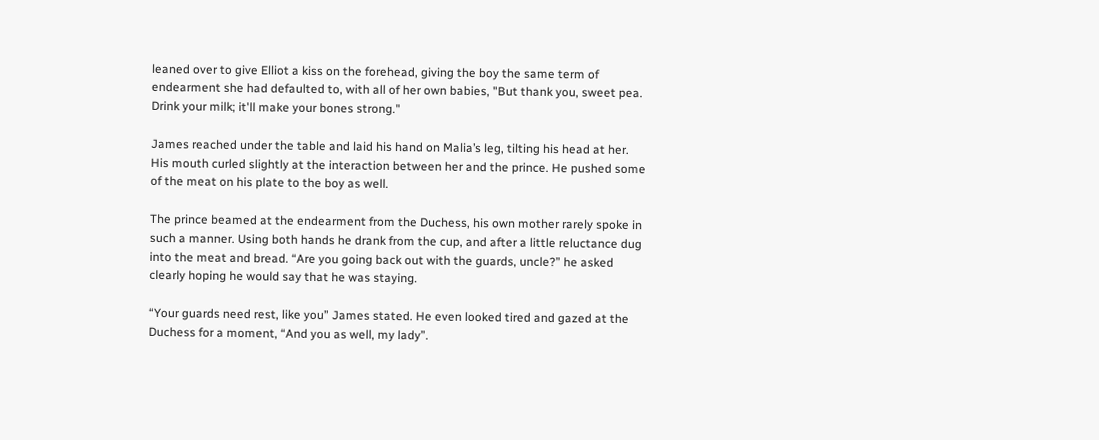leaned over to give Elliot a kiss on the forehead, giving the boy the same term of endearment she had defaulted to, with all of her own babies, "But thank you, sweet pea. Drink your milk; it'll make your bones strong."

James reached under the table and laid his hand on Malia’s leg, tilting his head at her.  His mouth curled slightly at the interaction between her and the prince. He pushed some of the meat on his plate to the boy as well.

The prince beamed at the endearment from the Duchess, his own mother rarely spoke in such a manner. Using both hands he drank from the cup, and after a little reluctance dug into the meat and bread. “Are you going back out with the guards, uncle?” he asked clearly hoping he would say that he was staying.

“Your guards need rest, like you” James stated. He even looked tired and gazed at the Duchess for a moment, “And you as well, my lady”.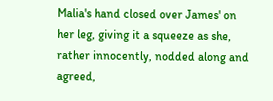Malia's hand closed over James' on her leg, giving it a squeeze as she, rather innocently, nodded along and agreed,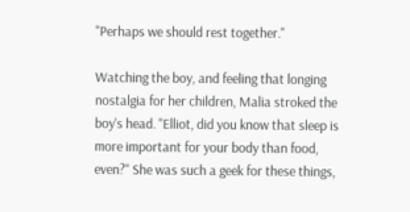"Perhaps we should rest together."

Watching the boy, and feeling that longing nostalgia for her children, Malia stroked the boy's head. "Elliot, did you know that sleep is more important for your body than food, even?" She was such a geek for these things,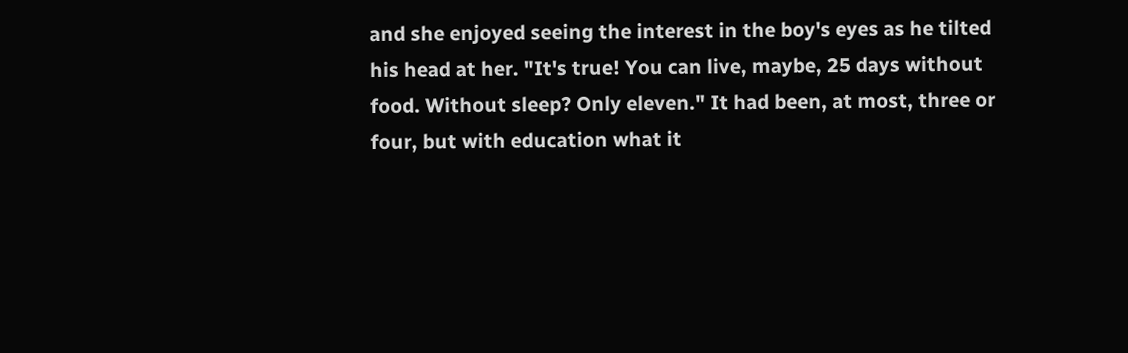and she enjoyed seeing the interest in the boy's eyes as he tilted his head at her. "It's true! You can live, maybe, 25 days without food. Without sleep? Only eleven." It had been, at most, three or four, but with education what it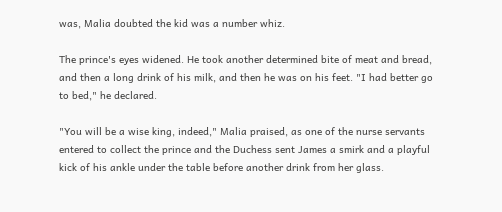was, Malia doubted the kid was a number whiz.

The prince's eyes widened. He took another determined bite of meat and bread, and then a long drink of his milk, and then he was on his feet. "I had better go to bed," he declared.

"You will be a wise king, indeed," Malia praised, as one of the nurse servants entered to collect the prince and the Duchess sent James a smirk and a playful kick of his ankle under the table before another drink from her glass.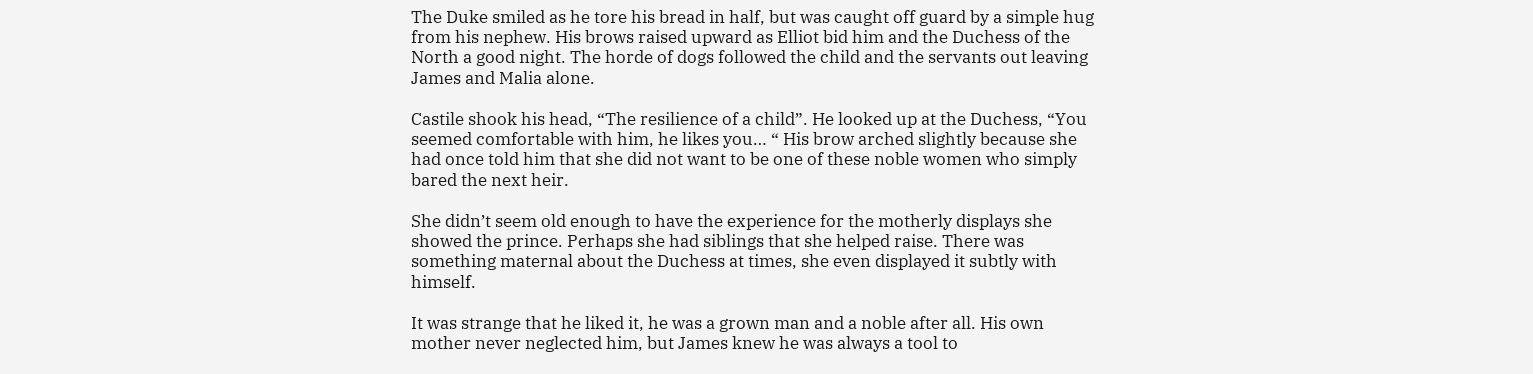The Duke smiled as he tore his bread in half, but was caught off guard by a simple hug from his nephew. His brows raised upward as Elliot bid him and the Duchess of the North a good night. The horde of dogs followed the child and the servants out leaving James and Malia alone.

Castile shook his head, “The resilience of a child”. He looked up at the Duchess, “You seemed comfortable with him, he likes you… “ His brow arched slightly because she had once told him that she did not want to be one of these noble women who simply bared the next heir.

She didn’t seem old enough to have the experience for the motherly displays she showed the prince. Perhaps she had siblings that she helped raise. There was something maternal about the Duchess at times, she even displayed it subtly with himself.

It was strange that he liked it, he was a grown man and a noble after all. His own mother never neglected him, but James knew he was always a tool to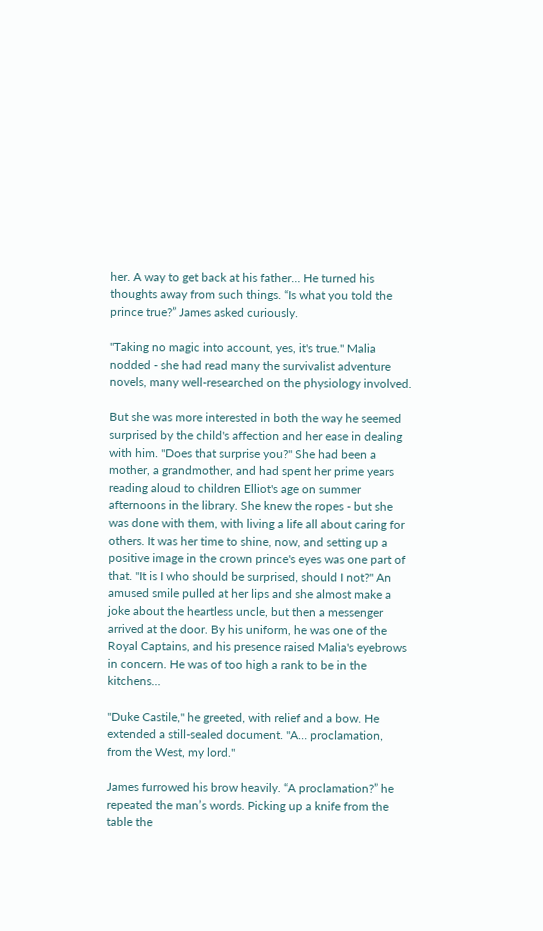her. A way to get back at his father… He turned his thoughts away from such things. “Is what you told the prince true?” James asked curiously.

"Taking no magic into account, yes, it's true." Malia nodded - she had read many the survivalist adventure novels, many well-researched on the physiology involved.

But she was more interested in both the way he seemed surprised by the child's affection and her ease in dealing with him. "Does that surprise you?" She had been a mother, a grandmother, and had spent her prime years reading aloud to children Elliot's age on summer afternoons in the library. She knew the ropes - but she was done with them, with living a life all about caring for others. It was her time to shine, now, and setting up a positive image in the crown prince's eyes was one part of that. "It is I who should be surprised, should I not?" An amused smile pulled at her lips and she almost make a joke about the heartless uncle, but then a messenger arrived at the door. By his uniform, he was one of the Royal Captains, and his presence raised Malia's eyebrows in concern. He was of too high a rank to be in the kitchens…

"Duke Castile," he greeted, with relief and a bow. He extended a still-sealed document. "A… proclamation, from the West, my lord."

James furrowed his brow heavily. “A proclamation?” he repeated the man’s words. Picking up a knife from the table the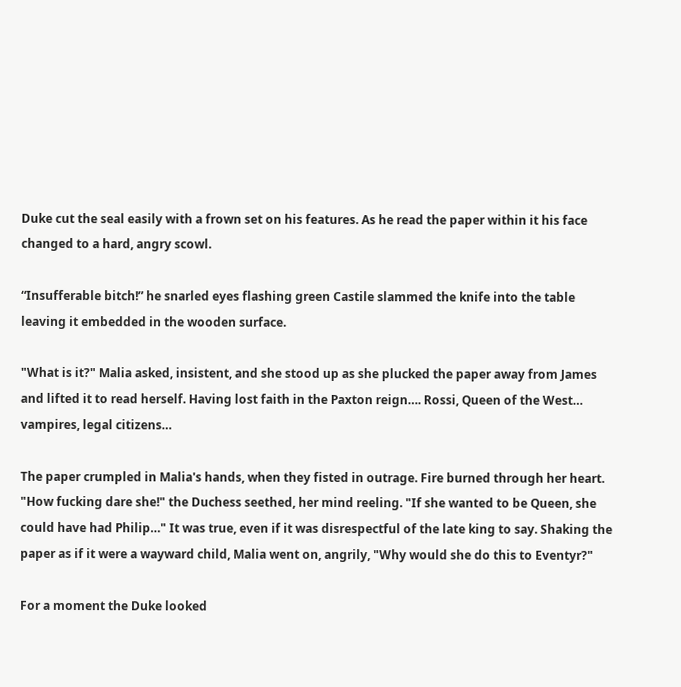Duke cut the seal easily with a frown set on his features. As he read the paper within it his face changed to a hard, angry scowl.

“Insufferable bitch!” he snarled eyes flashing green Castile slammed the knife into the table leaving it embedded in the wooden surface.

"What is it?" Malia asked, insistent, and she stood up as she plucked the paper away from James and lifted it to read herself. Having lost faith in the Paxton reign…. Rossi, Queen of the West… vampires, legal citizens…

The paper crumpled in Malia's hands, when they fisted in outrage. Fire burned through her heart. "How fucking dare she!" the Duchess seethed, her mind reeling. "If she wanted to be Queen, she could have had Philip…" It was true, even if it was disrespectful of the late king to say. Shaking the paper as if it were a wayward child, Malia went on, angrily, "Why would she do this to Eventyr?"

For a moment the Duke looked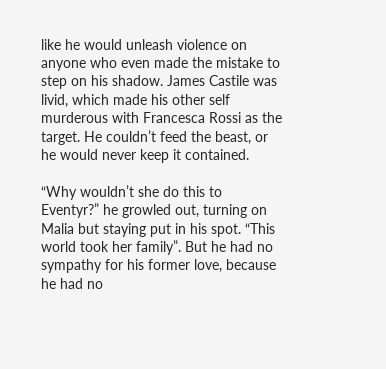like he would unleash violence on anyone who even made the mistake to step on his shadow. James Castile was livid, which made his other self murderous with Francesca Rossi as the target. He couldn’t feed the beast, or he would never keep it contained.

“Why wouldn’t she do this to Eventyr?” he growled out, turning on Malia but staying put in his spot. “This world took her family”. But he had no sympathy for his former love, because he had no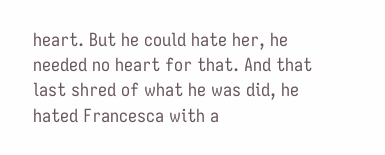heart. But he could hate her, he needed no heart for that. And that last shred of what he was did, he hated Francesca with a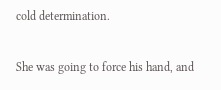cold determination.

She was going to force his hand, and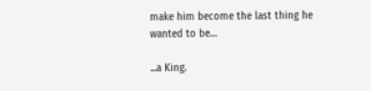make him become the last thing he wanted to be…

...a King.